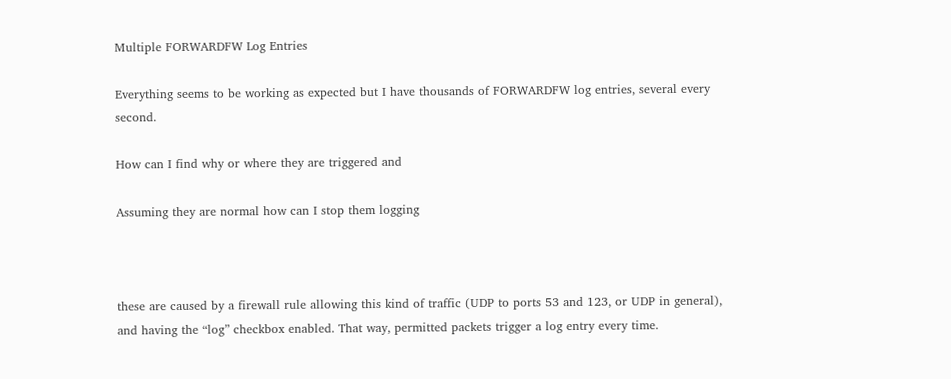Multiple FORWARDFW Log Entries

Everything seems to be working as expected but I have thousands of FORWARDFW log entries, several every second.

How can I find why or where they are triggered and

Assuming they are normal how can I stop them logging



these are caused by a firewall rule allowing this kind of traffic (UDP to ports 53 and 123, or UDP in general), and having the “log” checkbox enabled. That way, permitted packets trigger a log entry every time.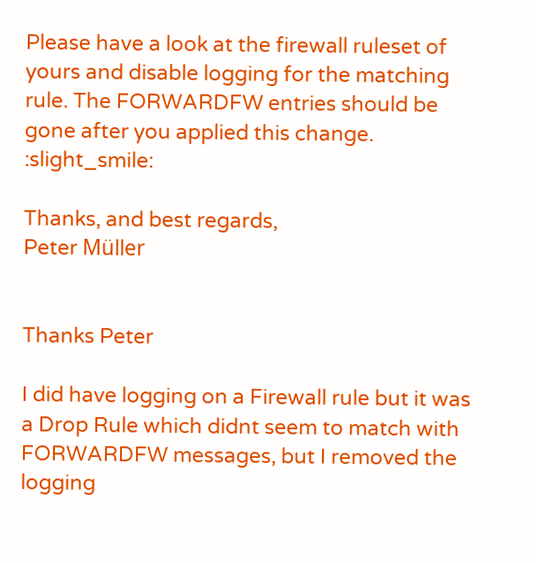Please have a look at the firewall ruleset of yours and disable logging for the matching rule. The FORWARDFW entries should be gone after you applied this change. :slight_smile:

Thanks, and best regards,
Peter Müller


Thanks Peter

I did have logging on a Firewall rule but it was a Drop Rule which didnt seem to match with FORWARDFW messages, but I removed the logging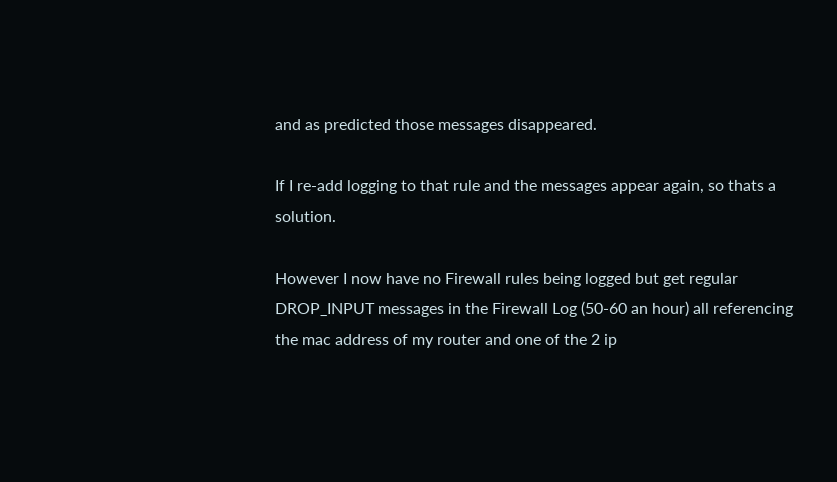and as predicted those messages disappeared.

If I re-add logging to that rule and the messages appear again, so thats a solution.

However I now have no Firewall rules being logged but get regular DROP_INPUT messages in the Firewall Log (50-60 an hour) all referencing the mac address of my router and one of the 2 ip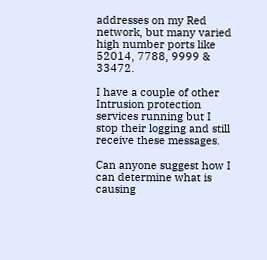addresses on my Red network, but many varied high number ports like 52014, 7788, 9999 & 33472.

I have a couple of other Intrusion protection services running but I stop their logging and still receive these messages.

Can anyone suggest how I can determine what is causing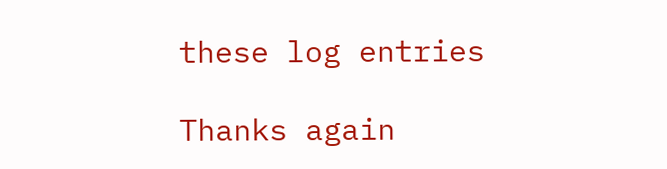these log entries

Thanks again